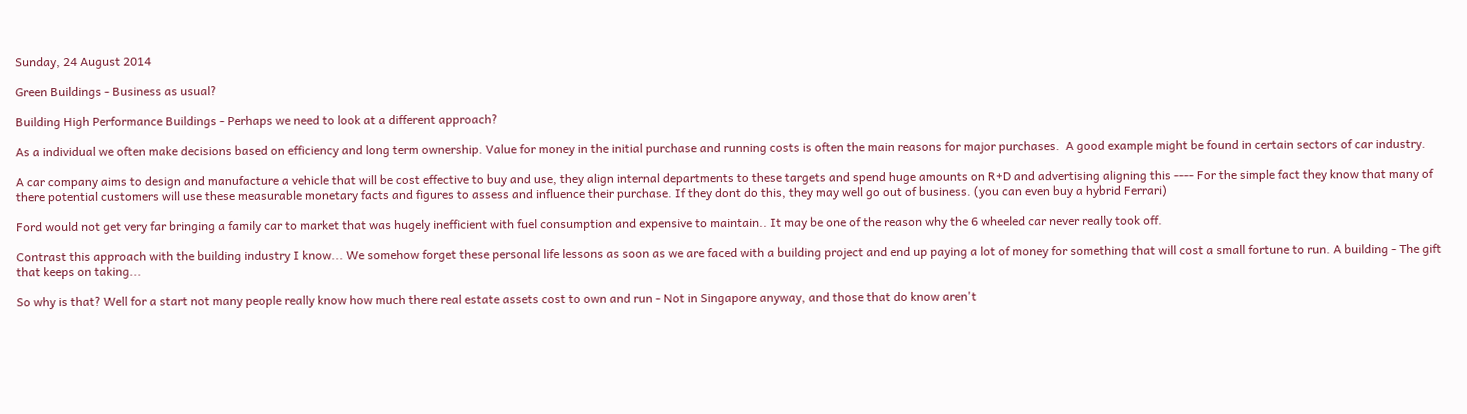Sunday, 24 August 2014

Green Buildings - Business as usual?

Building High Performance Buildings - Perhaps we need to look at a different approach?

As a individual we often make decisions based on efficiency and long term ownership. Value for money in the initial purchase and running costs is often the main reasons for major purchases.  A good example might be found in certain sectors of car industry.

A car company aims to design and manufacture a vehicle that will be cost effective to buy and use, they align internal departments to these targets and spend huge amounts on R+D and advertising aligning this ---- For the simple fact they know that many of there potential customers will use these measurable monetary facts and figures to assess and influence their purchase. If they dont do this, they may well go out of business. (you can even buy a hybrid Ferrari)

Ford would not get very far bringing a family car to market that was hugely inefficient with fuel consumption and expensive to maintain.. It may be one of the reason why the 6 wheeled car never really took off.

Contrast this approach with the building industry I know... We somehow forget these personal life lessons as soon as we are faced with a building project and end up paying a lot of money for something that will cost a small fortune to run. A building - The gift that keeps on taking...

So why is that? Well for a start not many people really know how much there real estate assets cost to own and run - Not in Singapore anyway, and those that do know aren't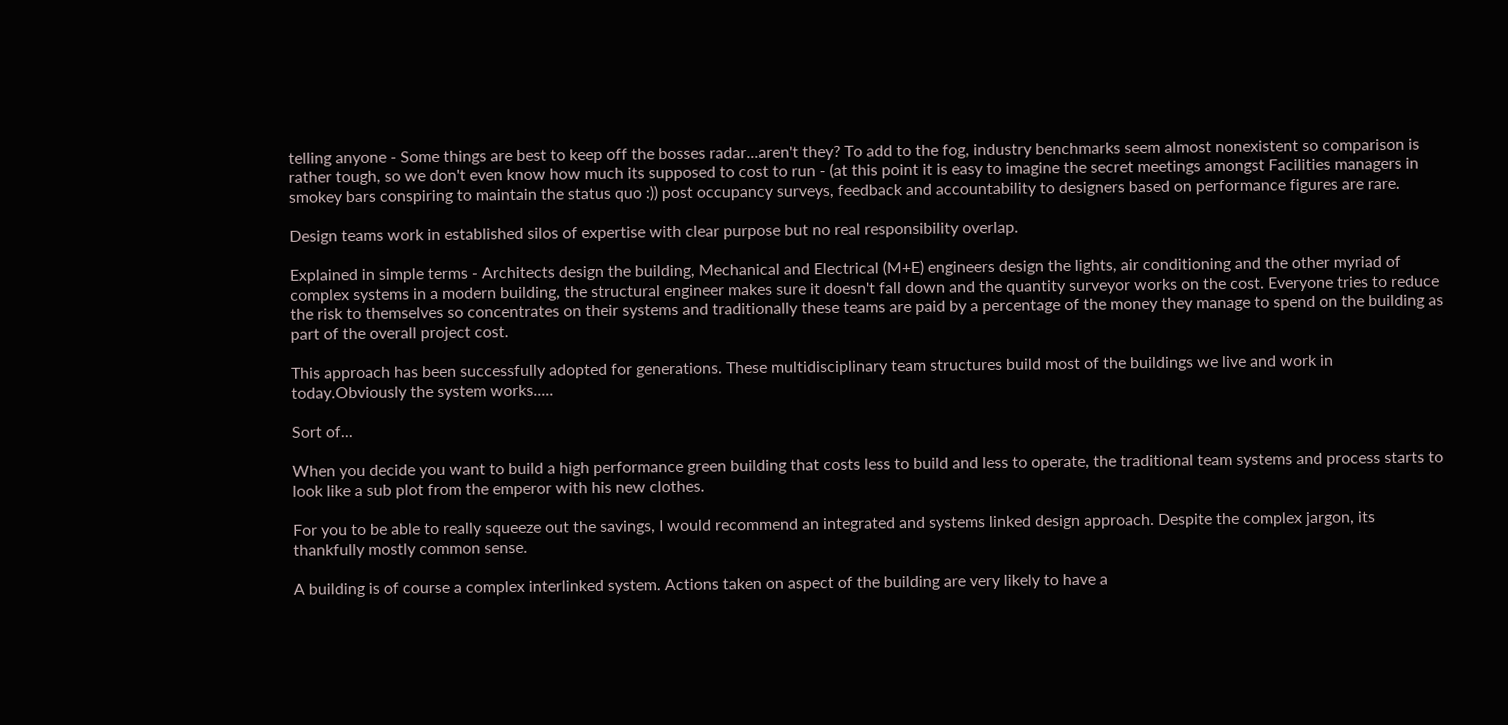telling anyone - Some things are best to keep off the bosses radar...aren't they? To add to the fog, industry benchmarks seem almost nonexistent so comparison is rather tough, so we don't even know how much its supposed to cost to run - (at this point it is easy to imagine the secret meetings amongst Facilities managers in smokey bars conspiring to maintain the status quo :)) post occupancy surveys, feedback and accountability to designers based on performance figures are rare.

Design teams work in established silos of expertise with clear purpose but no real responsibility overlap.

Explained in simple terms - Architects design the building, Mechanical and Electrical (M+E) engineers design the lights, air conditioning and the other myriad of complex systems in a modern building, the structural engineer makes sure it doesn't fall down and the quantity surveyor works on the cost. Everyone tries to reduce the risk to themselves so concentrates on their systems and traditionally these teams are paid by a percentage of the money they manage to spend on the building as part of the overall project cost.

This approach has been successfully adopted for generations. These multidisciplinary team structures build most of the buildings we live and work in today.Obviously the system works.....

Sort of...

When you decide you want to build a high performance green building that costs less to build and less to operate, the traditional team systems and process starts to look like a sub plot from the emperor with his new clothes.

For you to be able to really squeeze out the savings, I would recommend an integrated and systems linked design approach. Despite the complex jargon, its thankfully mostly common sense.

A building is of course a complex interlinked system. Actions taken on aspect of the building are very likely to have a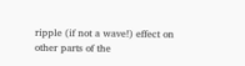ripple (if not a wave!) effect on other parts of the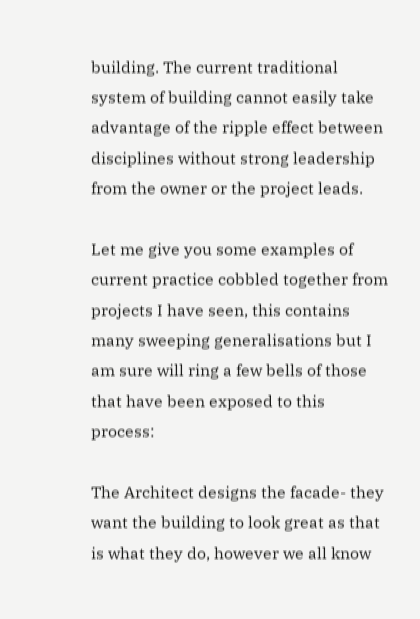building. The current traditional system of building cannot easily take advantage of the ripple effect between disciplines without strong leadership from the owner or the project leads.

Let me give you some examples of current practice cobbled together from projects I have seen, this contains many sweeping generalisations but I am sure will ring a few bells of those that have been exposed to this process:

The Architect designs the facade- they want the building to look great as that is what they do, however we all know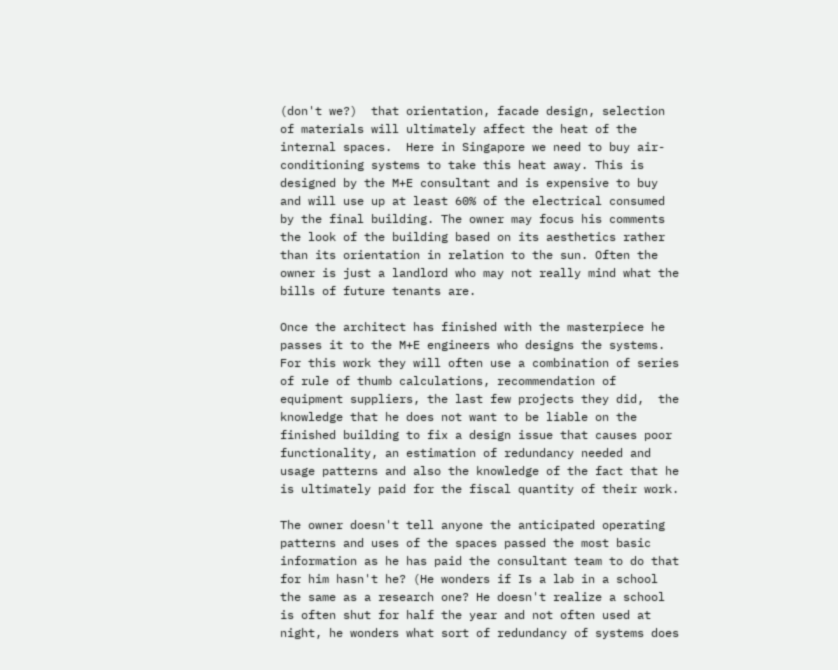(don't we?)  that orientation, facade design, selection of materials will ultimately affect the heat of the internal spaces.  Here in Singapore we need to buy air-conditioning systems to take this heat away. This is designed by the M+E consultant and is expensive to buy and will use up at least 60% of the electrical consumed by the final building. The owner may focus his comments the look of the building based on its aesthetics rather than its orientation in relation to the sun. Often the owner is just a landlord who may not really mind what the bills of future tenants are.

Once the architect has finished with the masterpiece he passes it to the M+E engineers who designs the systems.  For this work they will often use a combination of series of rule of thumb calculations, recommendation of  equipment suppliers, the last few projects they did,  the knowledge that he does not want to be liable on the finished building to fix a design issue that causes poor functionality, an estimation of redundancy needed and usage patterns and also the knowledge of the fact that he is ultimately paid for the fiscal quantity of their work.

The owner doesn't tell anyone the anticipated operating patterns and uses of the spaces passed the most basic information as he has paid the consultant team to do that for him hasn't he? (He wonders if Is a lab in a school the same as a research one? He doesn't realize a school is often shut for half the year and not often used at night, he wonders what sort of redundancy of systems does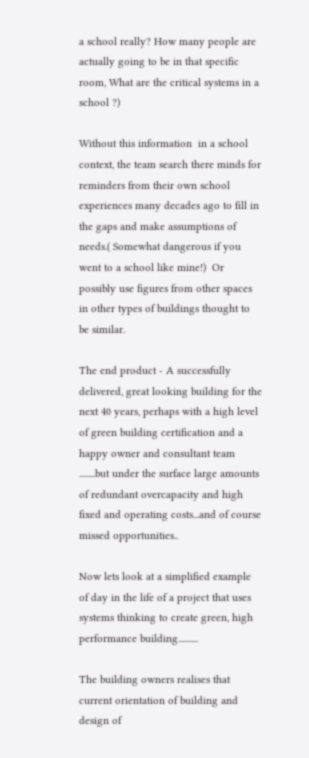a school really? How many people are actually going to be in that specific room, What are the critical systems in a school ?)

Without this information  in a school context, the team search there minds for reminders from their own school experiences many decades ago to fill in the gaps and make assumptions of needs.( Somewhat dangerous if you went to a school like mine!)  Or possibly use figures from other spaces in other types of buildings thought to be similar.

The end product - A successfully delivered, great looking building for the next 40 years, perhaps with a high level of green building certification and a happy owner and consultant team ........but under the surface large amounts of redundant overcapacity and high fixed and operating costs...and of course missed opportunities..

Now lets look at a simplified example of day in the life of a project that uses systems thinking to create green, high performance building..........

The building owners realises that current orientation of building and design of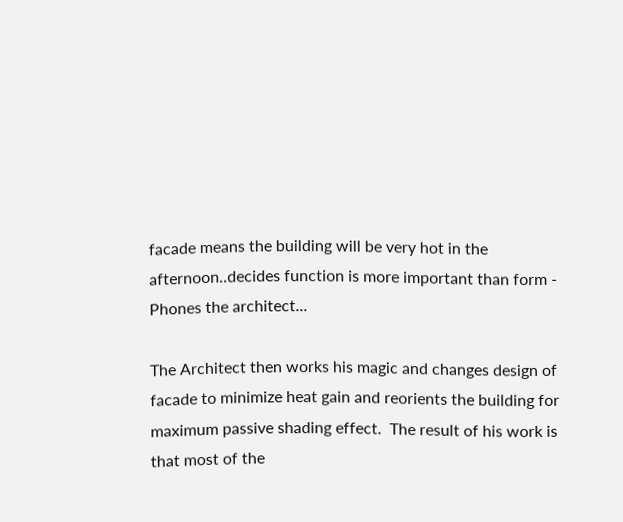facade means the building will be very hot in the afternoon..decides function is more important than form - Phones the architect...

The Architect then works his magic and changes design of facade to minimize heat gain and reorients the building for maximum passive shading effect.  The result of his work is that most of the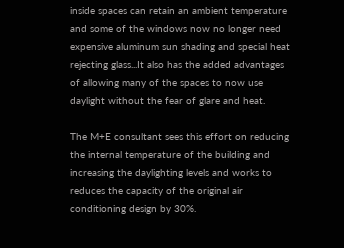inside spaces can retain an ambient temperature and some of the windows now no longer need expensive aluminum sun shading and special heat rejecting glass...It also has the added advantages of allowing many of the spaces to now use daylight without the fear of glare and heat.

The M+E consultant sees this effort on reducing the internal temperature of the building and increasing the daylighting levels and works to reduces the capacity of the original air conditioning design by 30%.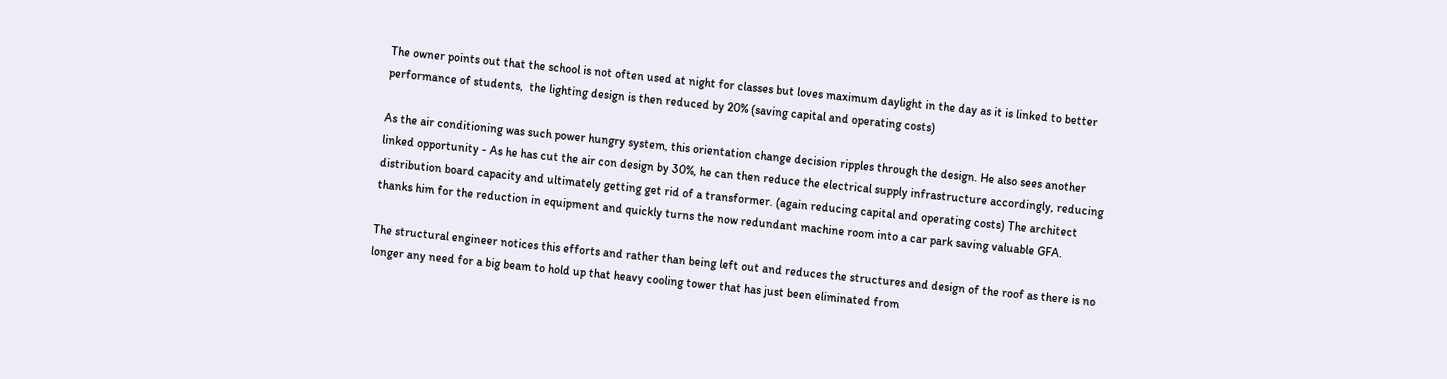The owner points out that the school is not often used at night for classes but loves maximum daylight in the day as it is linked to better performance of students,  the lighting design is then reduced by 20% (saving capital and operating costs)

As the air conditioning was such power hungry system, this orientation change decision ripples through the design. He also sees another linked opportunity - As he has cut the air con design by 30%, he can then reduce the electrical supply infrastructure accordingly, reducing distribution board capacity and ultimately getting get rid of a transformer. (again reducing capital and operating costs) The architect thanks him for the reduction in equipment and quickly turns the now redundant machine room into a car park saving valuable GFA.

The structural engineer notices this efforts and rather than being left out and reduces the structures and design of the roof as there is no longer any need for a big beam to hold up that heavy cooling tower that has just been eliminated from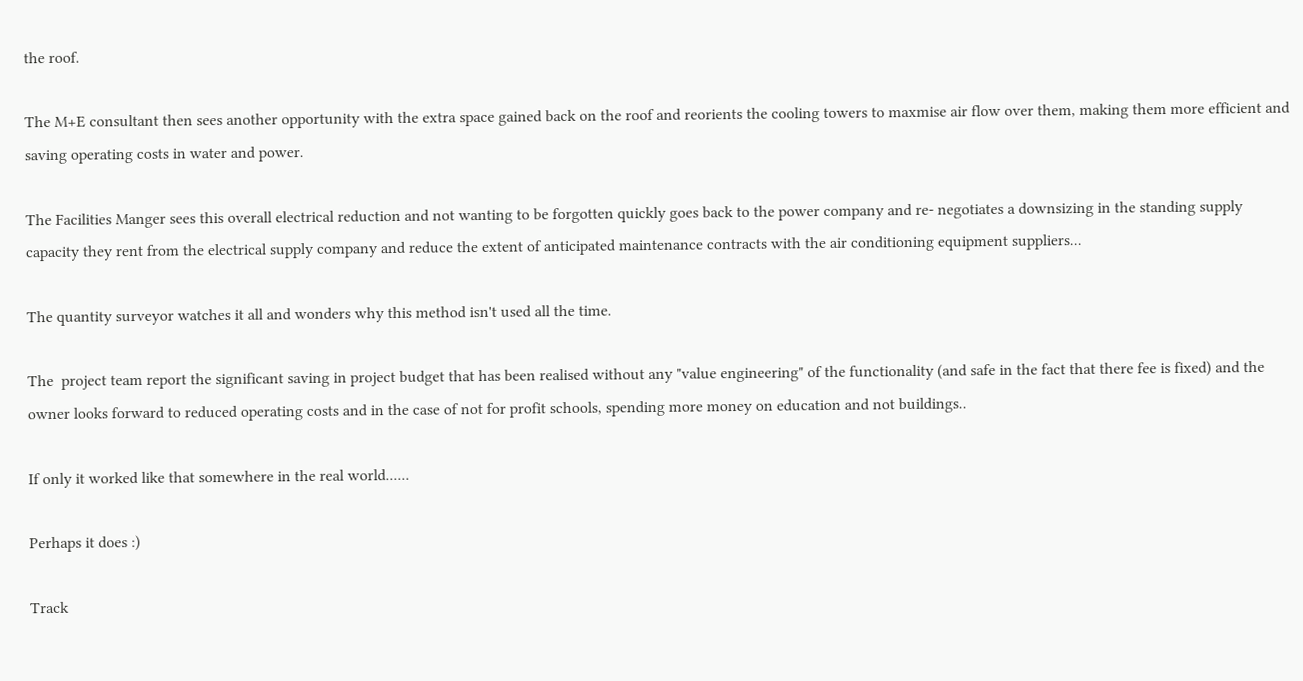the roof.

The M+E consultant then sees another opportunity with the extra space gained back on the roof and reorients the cooling towers to maxmise air flow over them, making them more efficient and saving operating costs in water and power.

The Facilities Manger sees this overall electrical reduction and not wanting to be forgotten quickly goes back to the power company and re- negotiates a downsizing in the standing supply capacity they rent from the electrical supply company and reduce the extent of anticipated maintenance contracts with the air conditioning equipment suppliers...

The quantity surveyor watches it all and wonders why this method isn't used all the time.

The  project team report the significant saving in project budget that has been realised without any "value engineering" of the functionality (and safe in the fact that there fee is fixed) and the owner looks forward to reduced operating costs and in the case of not for profit schools, spending more money on education and not buildings..

If only it worked like that somewhere in the real world......

Perhaps it does :)

Track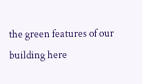the green features of our building here